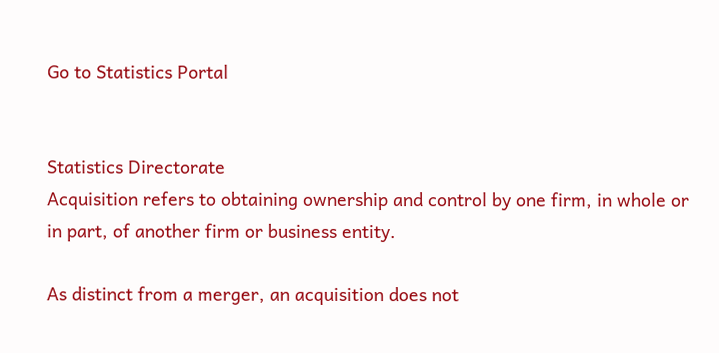Go to Statistics Portal


Statistics Directorate
Acquisition refers to obtaining ownership and control by one firm, in whole or in part, of another firm or business entity.

As distinct from a merger, an acquisition does not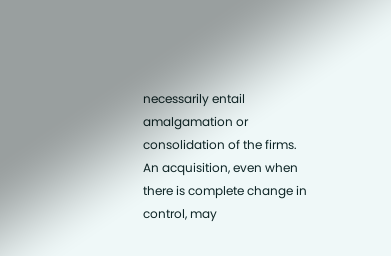necessarily entail amalgamation or consolidation of the firms. An acquisition, even when there is complete change in control, may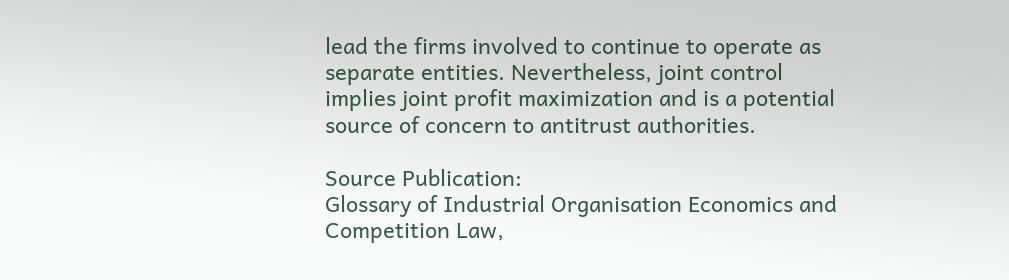lead the firms involved to continue to operate as separate entities. Nevertheless, joint control implies joint profit maximization and is a potential source of concern to antitrust authorities.

Source Publication:
Glossary of Industrial Organisation Economics and Competition Law,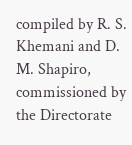compiled by R. S. Khemani and D. M. Shapiro, commissioned by the Directorate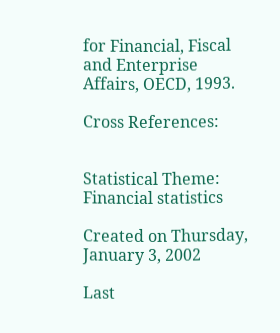for Financial, Fiscal and Enterprise Affairs, OECD, 1993.

Cross References:


Statistical Theme: Financial statistics

Created on Thursday, January 3, 2002

Last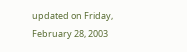updated on Friday, February 28, 2003